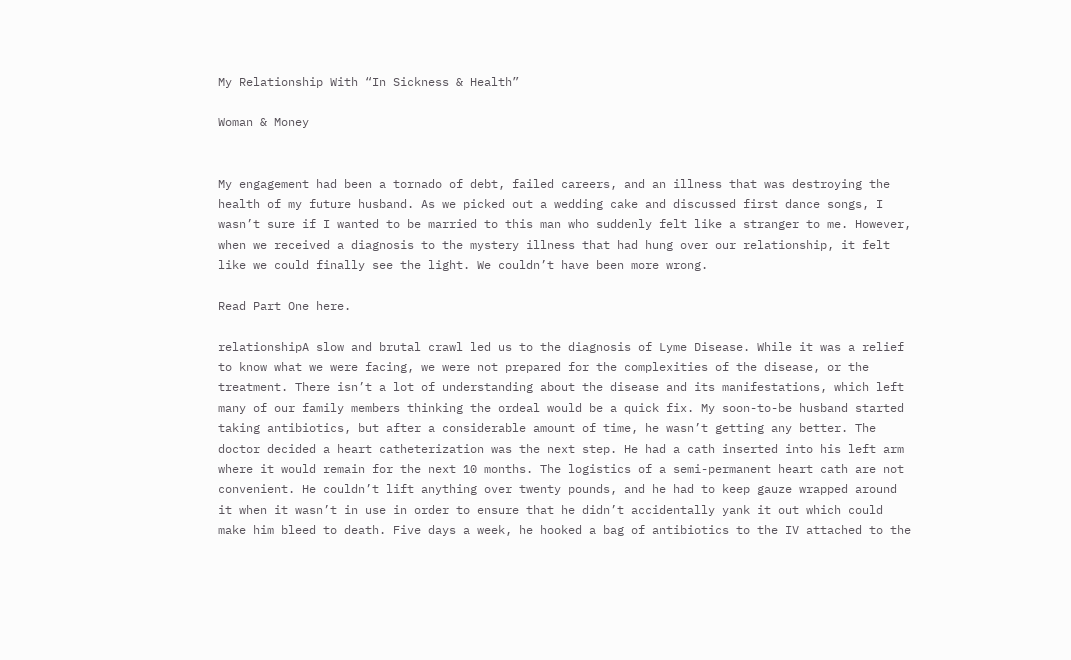My Relationship With “In Sickness & Health”

Woman & Money


My engagement had been a tornado of debt, failed careers, and an illness that was destroying the health of my future husband. As we picked out a wedding cake and discussed first dance songs, I wasn’t sure if I wanted to be married to this man who suddenly felt like a stranger to me. However, when we received a diagnosis to the mystery illness that had hung over our relationship, it felt like we could finally see the light. We couldn’t have been more wrong.

Read Part One here.

relationshipA slow and brutal crawl led us to the diagnosis of Lyme Disease. While it was a relief to know what we were facing, we were not prepared for the complexities of the disease, or the treatment. There isn’t a lot of understanding about the disease and its manifestations, which left many of our family members thinking the ordeal would be a quick fix. My soon-to-be husband started taking antibiotics, but after a considerable amount of time, he wasn’t getting any better. The doctor decided a heart catheterization was the next step. He had a cath inserted into his left arm where it would remain for the next 10 months. The logistics of a semi-permanent heart cath are not convenient. He couldn’t lift anything over twenty pounds, and he had to keep gauze wrapped around it when it wasn’t in use in order to ensure that he didn’t accidentally yank it out which could make him bleed to death. Five days a week, he hooked a bag of antibiotics to the IV attached to the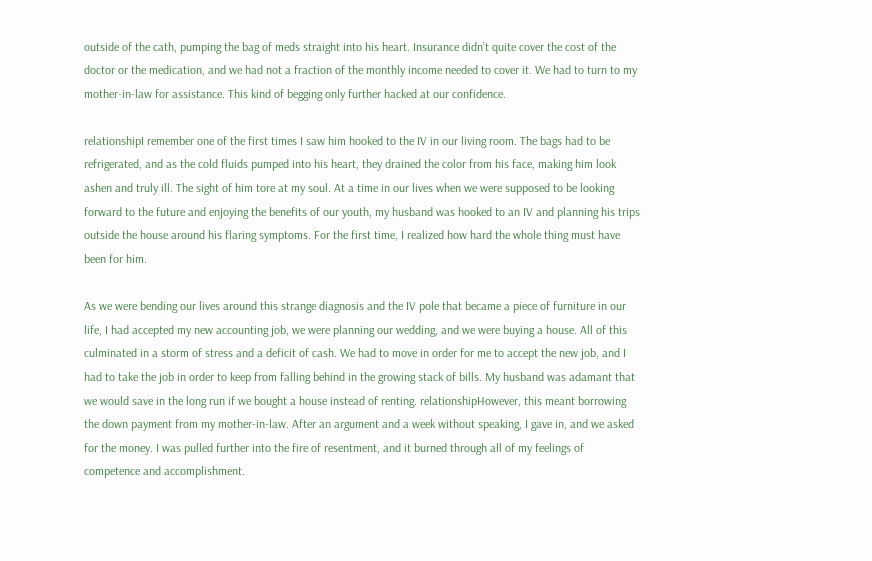outside of the cath, pumping the bag of meds straight into his heart. Insurance didn’t quite cover the cost of the doctor or the medication, and we had not a fraction of the monthly income needed to cover it. We had to turn to my mother-in-law for assistance. This kind of begging only further hacked at our confidence.

relationshipI remember one of the first times I saw him hooked to the IV in our living room. The bags had to be refrigerated, and as the cold fluids pumped into his heart, they drained the color from his face, making him look ashen and truly ill. The sight of him tore at my soul. At a time in our lives when we were supposed to be looking forward to the future and enjoying the benefits of our youth, my husband was hooked to an IV and planning his trips outside the house around his flaring symptoms. For the first time, I realized how hard the whole thing must have been for him.

As we were bending our lives around this strange diagnosis and the IV pole that became a piece of furniture in our life, I had accepted my new accounting job, we were planning our wedding, and we were buying a house. All of this culminated in a storm of stress and a deficit of cash. We had to move in order for me to accept the new job, and I had to take the job in order to keep from falling behind in the growing stack of bills. My husband was adamant that we would save in the long run if we bought a house instead of renting. relationshipHowever, this meant borrowing the down payment from my mother-in-law. After an argument and a week without speaking, I gave in, and we asked for the money. I was pulled further into the fire of resentment, and it burned through all of my feelings of competence and accomplishment.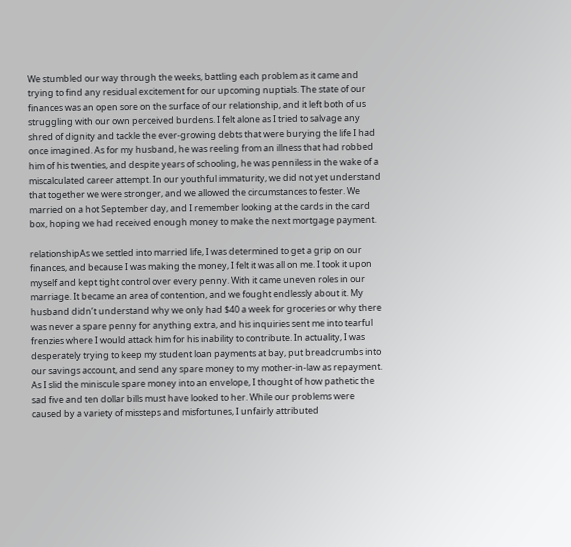We stumbled our way through the weeks, battling each problem as it came and trying to find any residual excitement for our upcoming nuptials. The state of our finances was an open sore on the surface of our relationship, and it left both of us struggling with our own perceived burdens. I felt alone as I tried to salvage any shred of dignity and tackle the ever-growing debts that were burying the life I had once imagined. As for my husband, he was reeling from an illness that had robbed him of his twenties, and despite years of schooling, he was penniless in the wake of a miscalculated career attempt. In our youthful immaturity, we did not yet understand that together we were stronger, and we allowed the circumstances to fester. We married on a hot September day, and I remember looking at the cards in the card box, hoping we had received enough money to make the next mortgage payment.

relationshipAs we settled into married life, I was determined to get a grip on our finances, and because I was making the money, I felt it was all on me. I took it upon myself and kept tight control over every penny. With it came uneven roles in our marriage. It became an area of contention, and we fought endlessly about it. My husband didn’t understand why we only had $40 a week for groceries or why there was never a spare penny for anything extra, and his inquiries sent me into tearful frenzies where I would attack him for his inability to contribute. In actuality, I was desperately trying to keep my student loan payments at bay, put breadcrumbs into our savings account, and send any spare money to my mother-in-law as repayment. As I slid the miniscule spare money into an envelope, I thought of how pathetic the sad five and ten dollar bills must have looked to her. While our problems were caused by a variety of missteps and misfortunes, I unfairly attributed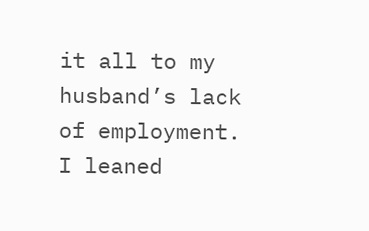it all to my husband’s lack of employment. I leaned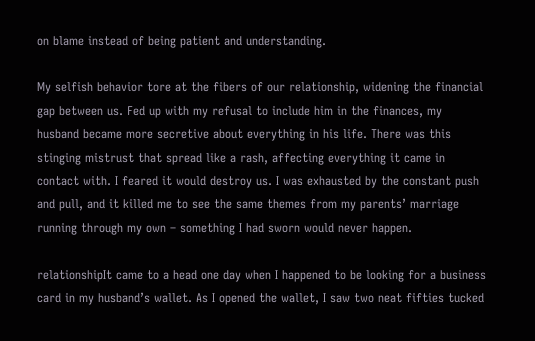on blame instead of being patient and understanding.

My selfish behavior tore at the fibers of our relationship, widening the financial gap between us. Fed up with my refusal to include him in the finances, my husband became more secretive about everything in his life. There was this stinging mistrust that spread like a rash, affecting everything it came in contact with. I feared it would destroy us. I was exhausted by the constant push and pull, and it killed me to see the same themes from my parents’ marriage running through my own – something I had sworn would never happen.

relationshipIt came to a head one day when I happened to be looking for a business card in my husband’s wallet. As I opened the wallet, I saw two neat fifties tucked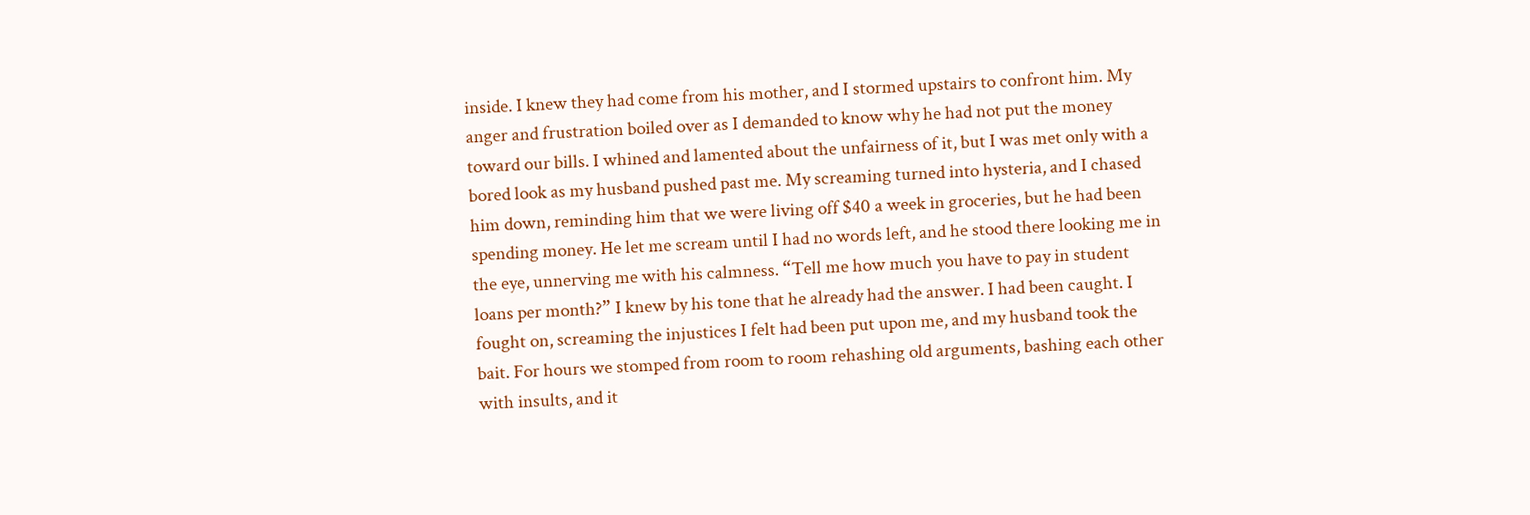inside. I knew they had come from his mother, and I stormed upstairs to confront him. My anger and frustration boiled over as I demanded to know why he had not put the money toward our bills. I whined and lamented about the unfairness of it, but I was met only with a bored look as my husband pushed past me. My screaming turned into hysteria, and I chased him down, reminding him that we were living off $40 a week in groceries, but he had been spending money. He let me scream until I had no words left, and he stood there looking me in the eye, unnerving me with his calmness. “Tell me how much you have to pay in student loans per month?” I knew by his tone that he already had the answer. I had been caught. I fought on, screaming the injustices I felt had been put upon me, and my husband took the bait. For hours we stomped from room to room rehashing old arguments, bashing each other with insults, and it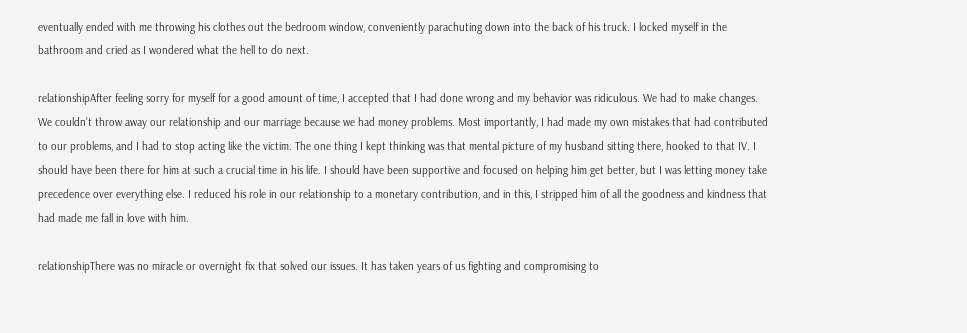eventually ended with me throwing his clothes out the bedroom window, conveniently parachuting down into the back of his truck. I locked myself in the bathroom and cried as I wondered what the hell to do next.

relationshipAfter feeling sorry for myself for a good amount of time, I accepted that I had done wrong and my behavior was ridiculous. We had to make changes. We couldn’t throw away our relationship and our marriage because we had money problems. Most importantly, I had made my own mistakes that had contributed to our problems, and I had to stop acting like the victim. The one thing I kept thinking was that mental picture of my husband sitting there, hooked to that IV. I should have been there for him at such a crucial time in his life. I should have been supportive and focused on helping him get better, but I was letting money take precedence over everything else. I reduced his role in our relationship to a monetary contribution, and in this, I stripped him of all the goodness and kindness that had made me fall in love with him.

relationshipThere was no miracle or overnight fix that solved our issues. It has taken years of us fighting and compromising to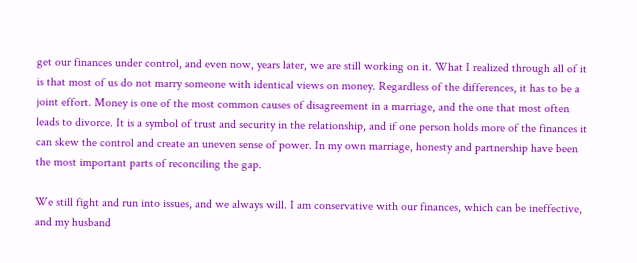get our finances under control, and even now, years later, we are still working on it. What I realized through all of it is that most of us do not marry someone with identical views on money. Regardless of the differences, it has to be a joint effort. Money is one of the most common causes of disagreement in a marriage, and the one that most often leads to divorce. It is a symbol of trust and security in the relationship, and if one person holds more of the finances it can skew the control and create an uneven sense of power. In my own marriage, honesty and partnership have been the most important parts of reconciling the gap.

We still fight and run into issues, and we always will. I am conservative with our finances, which can be ineffective, and my husband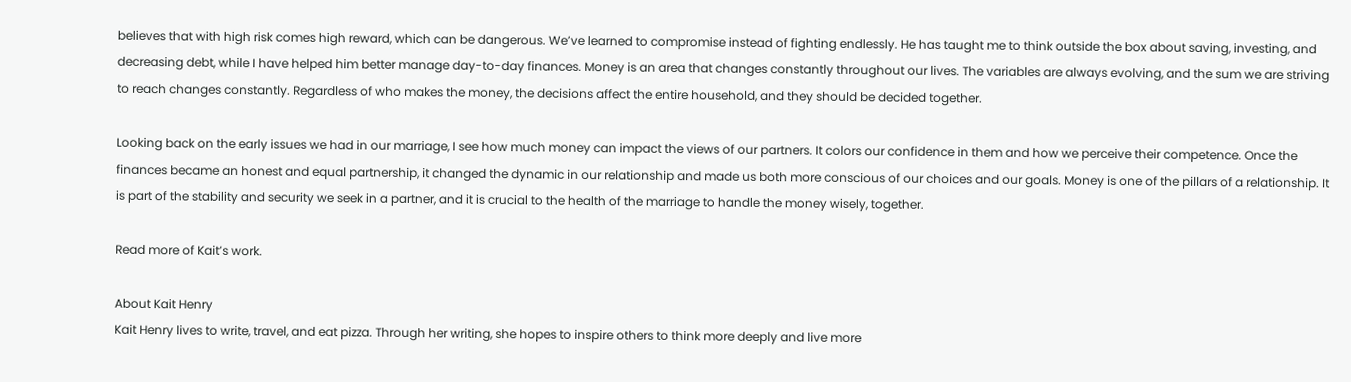believes that with high risk comes high reward, which can be dangerous. We’ve learned to compromise instead of fighting endlessly. He has taught me to think outside the box about saving, investing, and decreasing debt, while I have helped him better manage day-to-day finances. Money is an area that changes constantly throughout our lives. The variables are always evolving, and the sum we are striving to reach changes constantly. Regardless of who makes the money, the decisions affect the entire household, and they should be decided together.

Looking back on the early issues we had in our marriage, I see how much money can impact the views of our partners. It colors our confidence in them and how we perceive their competence. Once the finances became an honest and equal partnership, it changed the dynamic in our relationship and made us both more conscious of our choices and our goals. Money is one of the pillars of a relationship. It is part of the stability and security we seek in a partner, and it is crucial to the health of the marriage to handle the money wisely, together.

Read more of Kait’s work.

About Kait Henry
Kait Henry lives to write, travel, and eat pizza. Through her writing, she hopes to inspire others to think more deeply and live more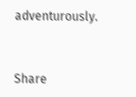adventurously.


Share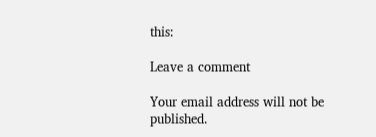this:

Leave a comment

Your email address will not be published.